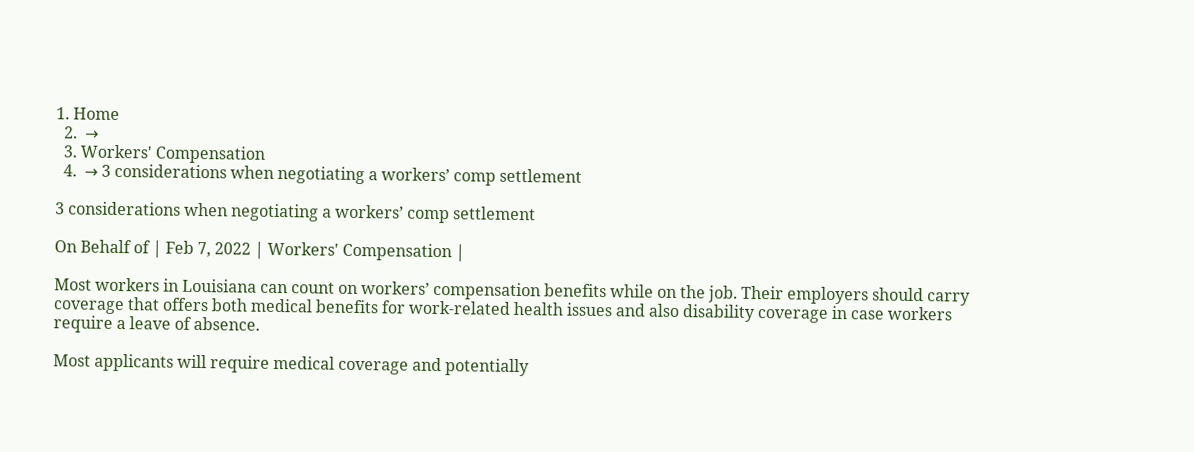1. Home
  2.  →
  3. Workers' Compensation
  4.  → 3 considerations when negotiating a workers’ comp settlement

3 considerations when negotiating a workers’ comp settlement

On Behalf of | Feb 7, 2022 | Workers' Compensation |

Most workers in Louisiana can count on workers’ compensation benefits while on the job. Their employers should carry coverage that offers both medical benefits for work-related health issues and also disability coverage in case workers require a leave of absence.

Most applicants will require medical coverage and potentially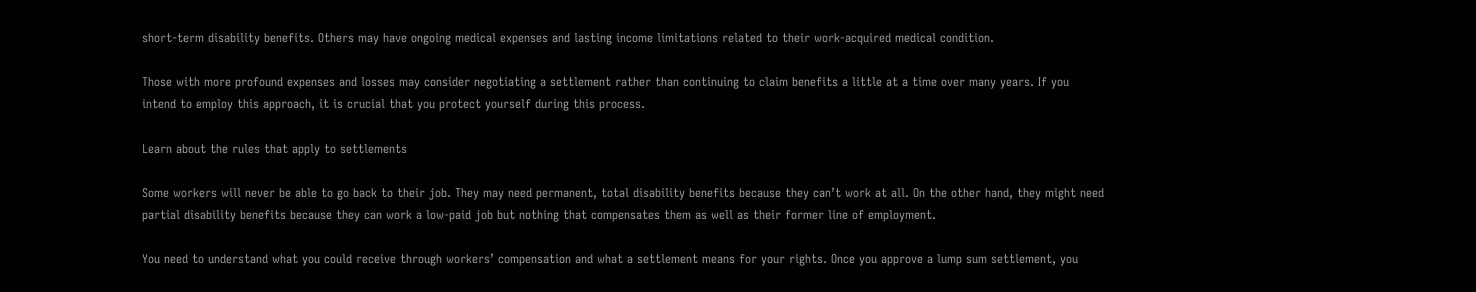short-term disability benefits. Others may have ongoing medical expenses and lasting income limitations related to their work-acquired medical condition.

Those with more profound expenses and losses may consider negotiating a settlement rather than continuing to claim benefits a little at a time over many years. If you intend to employ this approach, it is crucial that you protect yourself during this process.

Learn about the rules that apply to settlements

Some workers will never be able to go back to their job. They may need permanent, total disability benefits because they can’t work at all. On the other hand, they might need partial disability benefits because they can work a low-paid job but nothing that compensates them as well as their former line of employment.

You need to understand what you could receive through workers’ compensation and what a settlement means for your rights. Once you approve a lump sum settlement, you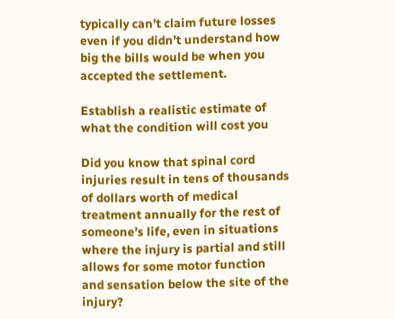typically can’t claim future losses even if you didn’t understand how big the bills would be when you accepted the settlement.

Establish a realistic estimate of what the condition will cost you

Did you know that spinal cord injuries result in tens of thousands of dollars worth of medical treatment annually for the rest of someone’s life, even in situations where the injury is partial and still allows for some motor function and sensation below the site of the injury?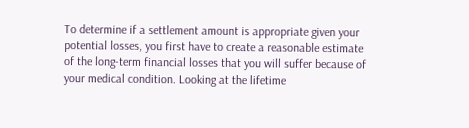To determine if a settlement amount is appropriate given your potential losses, you first have to create a reasonable estimate of the long-term financial losses that you will suffer because of your medical condition. Looking at the lifetime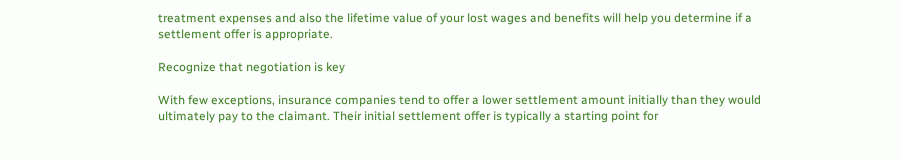treatment expenses and also the lifetime value of your lost wages and benefits will help you determine if a settlement offer is appropriate.

Recognize that negotiation is key

With few exceptions, insurance companies tend to offer a lower settlement amount initially than they would ultimately pay to the claimant. Their initial settlement offer is typically a starting point for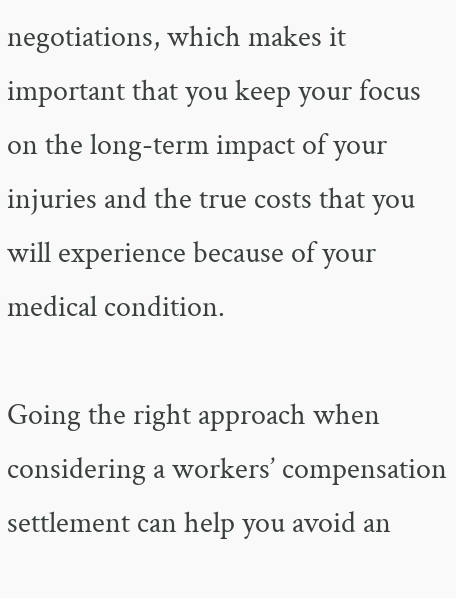negotiations, which makes it important that you keep your focus on the long-term impact of your injuries and the true costs that you will experience because of your medical condition.

Going the right approach when considering a workers’ compensation settlement can help you avoid an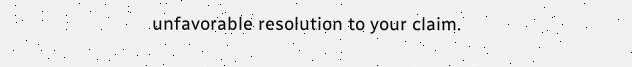unfavorable resolution to your claim.